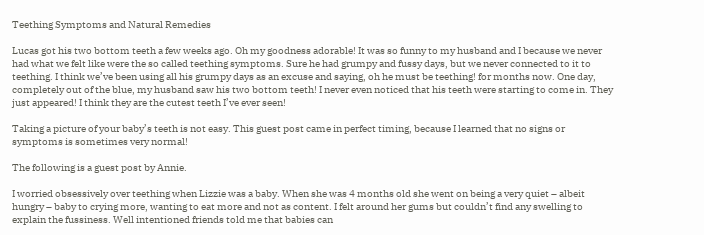Teething Symptoms and Natural Remedies

Lucas got his two bottom teeth a few weeks ago. Oh my goodness adorable! It was so funny to my husband and I because we never had what we felt like were the so called teething symptoms. Sure he had grumpy and fussy days, but we never connected to it to teething. I think we’ve been using all his grumpy days as an excuse and saying, oh he must be teething! for months now. One day, completely out of the blue, my husband saw his two bottom teeth! I never even noticed that his teeth were starting to come in. They just appeared! I think they are the cutest teeth I’ve ever seen!

Taking a picture of your baby’s teeth is not easy. This guest post came in perfect timing, because I learned that no signs or symptoms is sometimes very normal!

The following is a guest post by Annie.

I worried obsessively over teething when Lizzie was a baby. When she was 4 months old she went on being a very quiet – albeit hungry – baby to crying more, wanting to eat more and not as content. I felt around her gums but couldn’t find any swelling to explain the fussiness. Well intentioned friends told me that babies can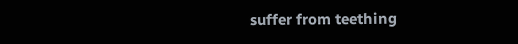suffer from teething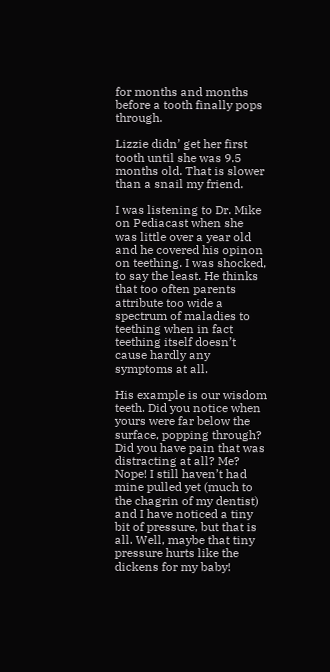for months and months before a tooth finally pops through.

Lizzie didn’ get her first tooth until she was 9.5 months old. That is slower than a snail my friend.

I was listening to Dr. Mike on Pediacast when she was little over a year old and he covered his opinon on teething. I was shocked, to say the least. He thinks that too often parents attribute too wide a spectrum of maladies to teething when in fact teething itself doesn’t cause hardly any symptoms at all.

His example is our wisdom teeth. Did you notice when yours were far below the surface, popping through? Did you have pain that was distracting at all? Me? Nope! I still haven’t had mine pulled yet (much to the chagrin of my dentist) and I have noticed a tiny bit of pressure, but that is all. Well, maybe that tiny pressure hurts like the dickens for my baby!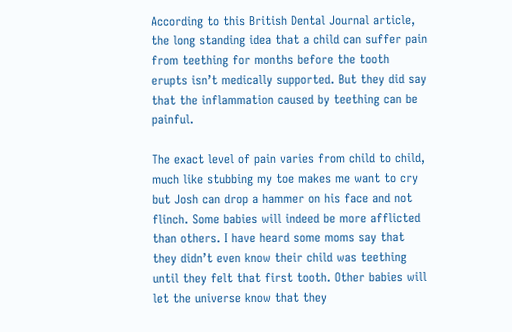According to this British Dental Journal article, the long standing idea that a child can suffer pain from teething for months before the tooth erupts isn’t medically supported. But they did say that the inflammation caused by teething can be painful.

The exact level of pain varies from child to child, much like stubbing my toe makes me want to cry but Josh can drop a hammer on his face and not flinch. Some babies will indeed be more afflicted than others. I have heard some moms say that they didn’t even know their child was teething until they felt that first tooth. Other babies will let the universe know that they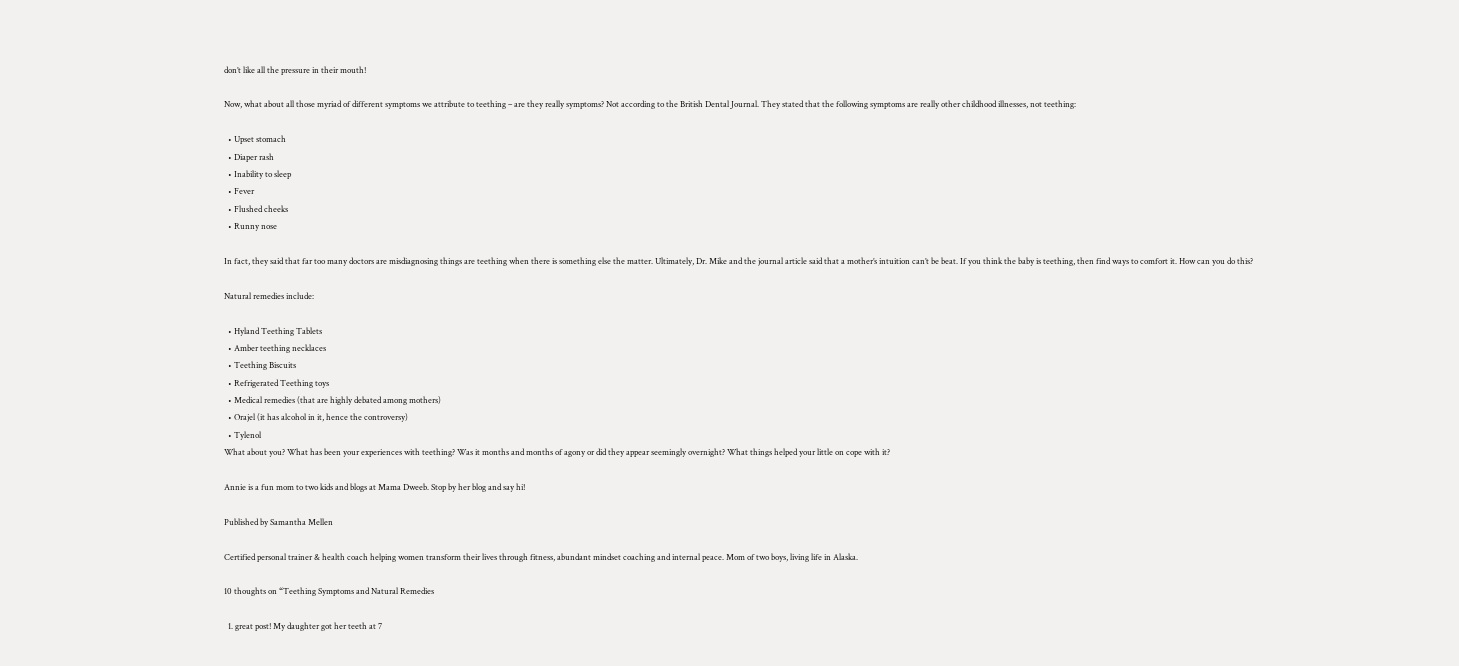don’t like all the pressure in their mouth!

Now, what about all those myriad of different symptoms we attribute to teething – are they really symptoms? Not according to the British Dental Journal. They stated that the following symptoms are really other childhood illnesses, not teething:

  • Upset stomach
  • Diaper rash
  • Inability to sleep
  • Fever
  • Flushed cheeks
  • Runny nose

In fact, they said that far too many doctors are misdiagnosing things are teething when there is something else the matter. Ultimately, Dr. Mike and the journal article said that a mother’s intuition can’t be beat. If you think the baby is teething, then find ways to comfort it. How can you do this?

Natural remedies include:

  • Hyland Teething Tablets
  • Amber teething necklaces
  • Teething Biscuits
  • Refrigerated Teething toys
  • Medical remedies (that are highly debated among mothers)
  • Orajel (it has alcohol in it, hence the controversy)
  • Tylenol
What about you? What has been your experiences with teething? Was it months and months of agony or did they appear seemingly overnight? What things helped your little on cope with it?

Annie is a fun mom to two kids and blogs at Mama Dweeb. Stop by her blog and say hi!

Published by Samantha Mellen

Certified personal trainer & health coach helping women transform their lives through fitness, abundant mindset coaching and internal peace. Mom of two boys, living life in Alaska.

10 thoughts on “Teething Symptoms and Natural Remedies

  1. great post! My daughter got her teeth at 7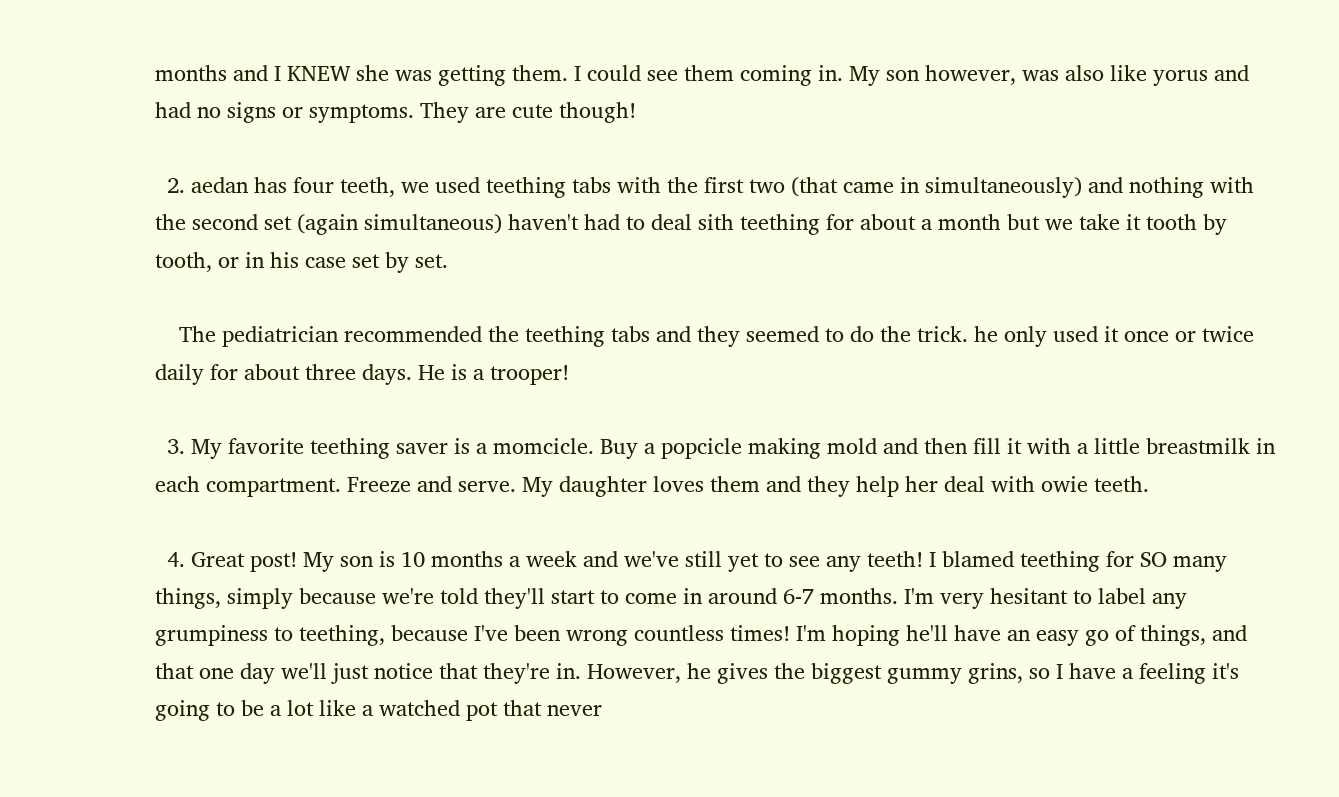months and I KNEW she was getting them. I could see them coming in. My son however, was also like yorus and had no signs or symptoms. They are cute though!

  2. aedan has four teeth, we used teething tabs with the first two (that came in simultaneously) and nothing with the second set (again simultaneous) haven't had to deal sith teething for about a month but we take it tooth by tooth, or in his case set by set.

    The pediatrician recommended the teething tabs and they seemed to do the trick. he only used it once or twice daily for about three days. He is a trooper!

  3. My favorite teething saver is a momcicle. Buy a popcicle making mold and then fill it with a little breastmilk in each compartment. Freeze and serve. My daughter loves them and they help her deal with owie teeth.

  4. Great post! My son is 10 months a week and we've still yet to see any teeth! I blamed teething for SO many things, simply because we're told they'll start to come in around 6-7 months. I'm very hesitant to label any grumpiness to teething, because I've been wrong countless times! I'm hoping he'll have an easy go of things, and that one day we'll just notice that they're in. However, he gives the biggest gummy grins, so I have a feeling it's going to be a lot like a watched pot that never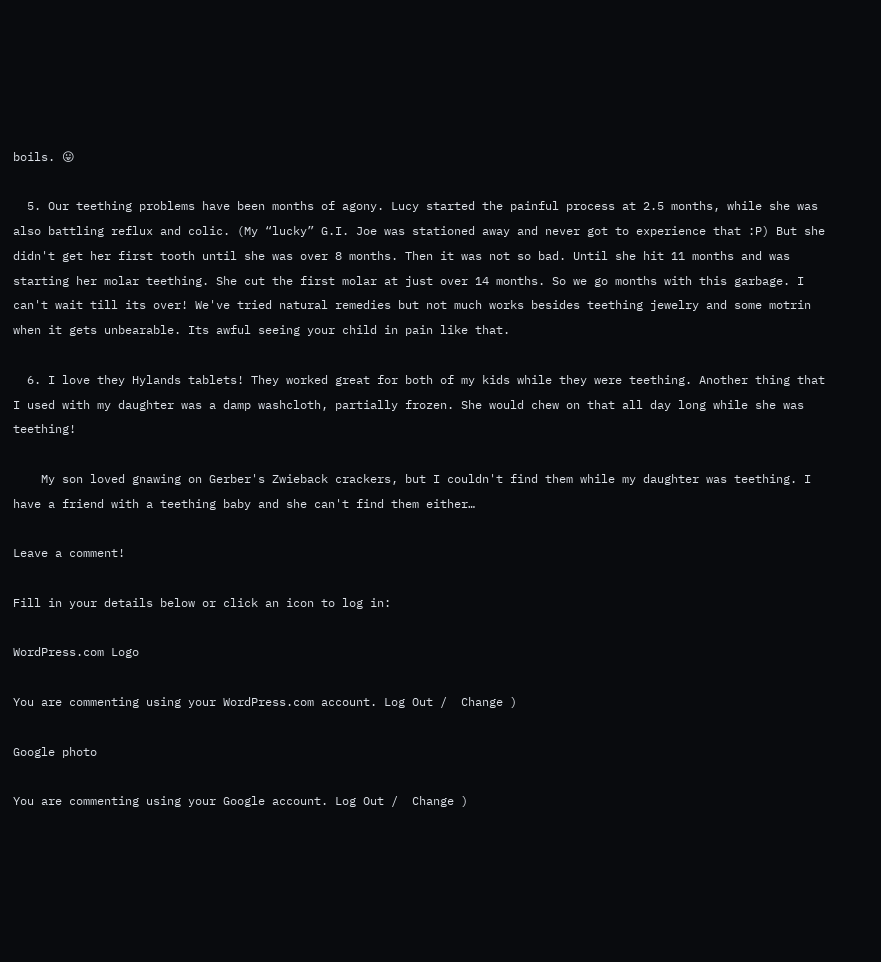boils. 😛

  5. Our teething problems have been months of agony. Lucy started the painful process at 2.5 months, while she was also battling reflux and colic. (My “lucky” G.I. Joe was stationed away and never got to experience that :P) But she didn't get her first tooth until she was over 8 months. Then it was not so bad. Until she hit 11 months and was starting her molar teething. She cut the first molar at just over 14 months. So we go months with this garbage. I can't wait till its over! We've tried natural remedies but not much works besides teething jewelry and some motrin when it gets unbearable. Its awful seeing your child in pain like that.

  6. I love they Hylands tablets! They worked great for both of my kids while they were teething. Another thing that I used with my daughter was a damp washcloth, partially frozen. She would chew on that all day long while she was teething!

    My son loved gnawing on Gerber's Zwieback crackers, but I couldn't find them while my daughter was teething. I have a friend with a teething baby and she can't find them either…

Leave a comment!

Fill in your details below or click an icon to log in:

WordPress.com Logo

You are commenting using your WordPress.com account. Log Out /  Change )

Google photo

You are commenting using your Google account. Log Out /  Change )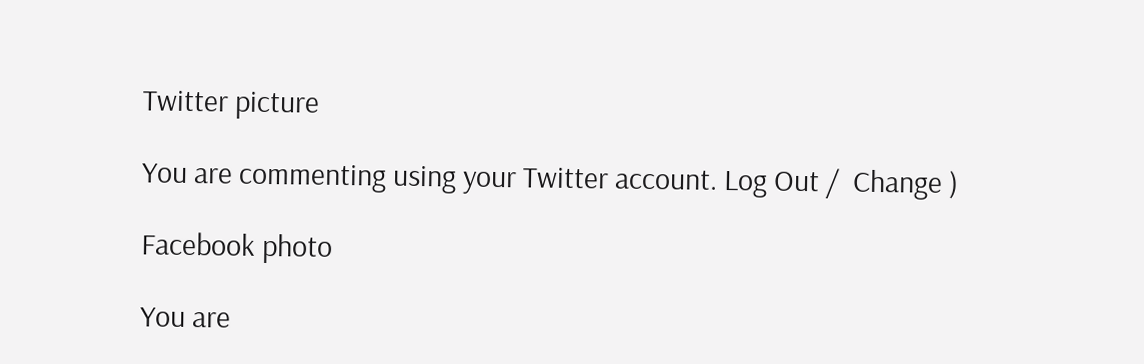Twitter picture

You are commenting using your Twitter account. Log Out /  Change )

Facebook photo

You are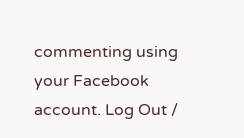commenting using your Facebook account. Log Out /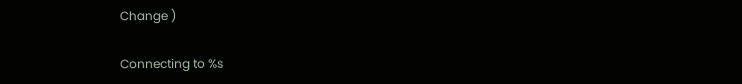Change )

Connecting to %s